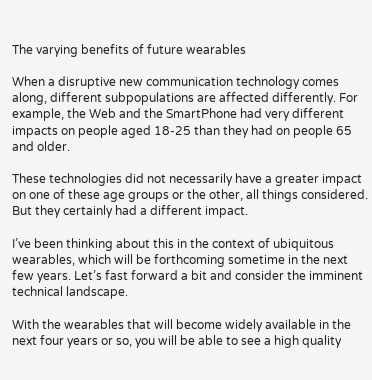The varying benefits of future wearables

When a disruptive new communication technology comes along, different subpopulations are affected differently. For example, the Web and the SmartPhone had very different impacts on people aged 18-25 than they had on people 65 and older.

These technologies did not necessarily have a greater impact on one of these age groups or the other, all things considered. But they certainly had a different impact.

I’ve been thinking about this in the context of ubiquitous wearables, which will be forthcoming sometime in the next few years. Let’s fast forward a bit and consider the imminent technical landscape.

With the wearables that will become widely available in the next four years or so, you will be able to see a high quality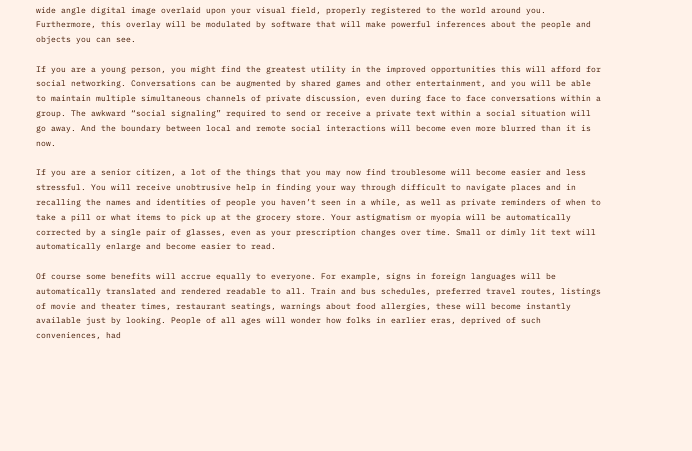wide angle digital image overlaid upon your visual field, properly registered to the world around you. Furthermore, this overlay will be modulated by software that will make powerful inferences about the people and objects you can see.

If you are a young person, you might find the greatest utility in the improved opportunities this will afford for social networking. Conversations can be augmented by shared games and other entertainment, and you will be able to maintain multiple simultaneous channels of private discussion, even during face to face conversations within a group. The awkward “social signaling” required to send or receive a private text within a social situation will go away. And the boundary between local and remote social interactions will become even more blurred than it is now.

If you are a senior citizen, a lot of the things that you may now find troublesome will become easier and less stressful. You will receive unobtrusive help in finding your way through difficult to navigate places and in recalling the names and identities of people you haven’t seen in a while, as well as private reminders of when to take a pill or what items to pick up at the grocery store. Your astigmatism or myopia will be automatically corrected by a single pair of glasses, even as your prescription changes over time. Small or dimly lit text will automatically enlarge and become easier to read.

Of course some benefits will accrue equally to everyone. For example, signs in foreign languages will be automatically translated and rendered readable to all. Train and bus schedules, preferred travel routes, listings of movie and theater times, restaurant seatings, warnings about food allergies, these will become instantly available just by looking. People of all ages will wonder how folks in earlier eras, deprived of such conveniences, had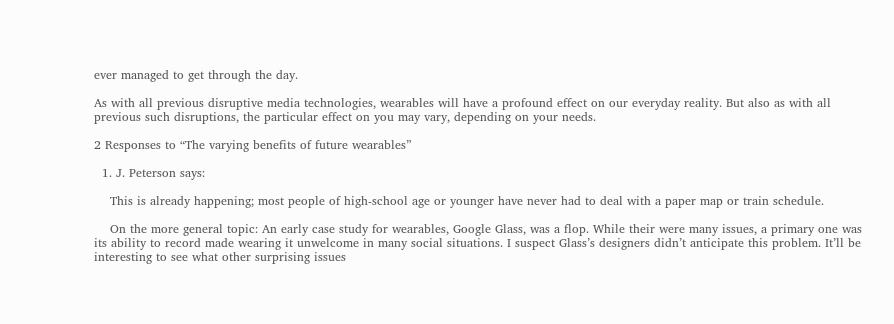ever managed to get through the day.

As with all previous disruptive media technologies, wearables will have a profound effect on our everyday reality. But also as with all previous such disruptions, the particular effect on you may vary, depending on your needs.

2 Responses to “The varying benefits of future wearables”

  1. J. Peterson says:

    This is already happening; most people of high-school age or younger have never had to deal with a paper map or train schedule.

    On the more general topic: An early case study for wearables, Google Glass, was a flop. While their were many issues, a primary one was its ability to record made wearing it unwelcome in many social situations. I suspect Glass’s designers didn’t anticipate this problem. It’ll be interesting to see what other surprising issues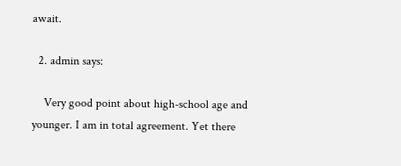await.

  2. admin says:

    Very good point about high-school age and younger. I am in total agreement. Yet there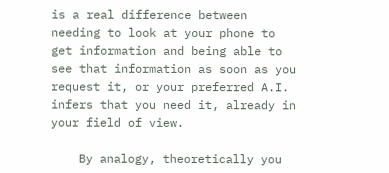is a real difference between needing to look at your phone to get information and being able to see that information as soon as you request it, or your preferred A.I. infers that you need it, already in your field of view.

    By analogy, theoretically you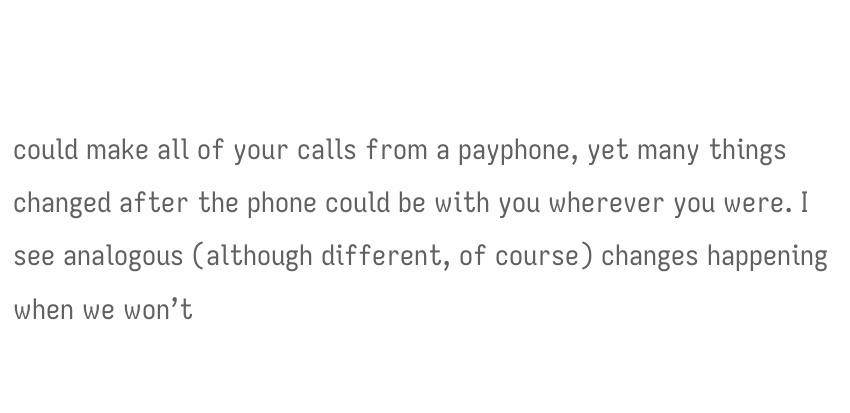could make all of your calls from a payphone, yet many things changed after the phone could be with you wherever you were. I see analogous (although different, of course) changes happening when we won’t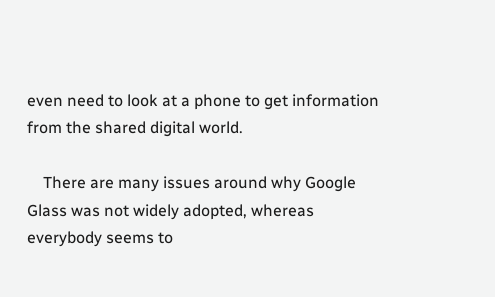even need to look at a phone to get information from the shared digital world.

    There are many issues around why Google Glass was not widely adopted, whereas everybody seems to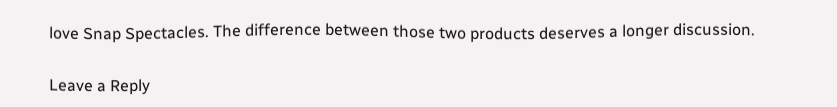love Snap Spectacles. The difference between those two products deserves a longer discussion.

Leave a Reply